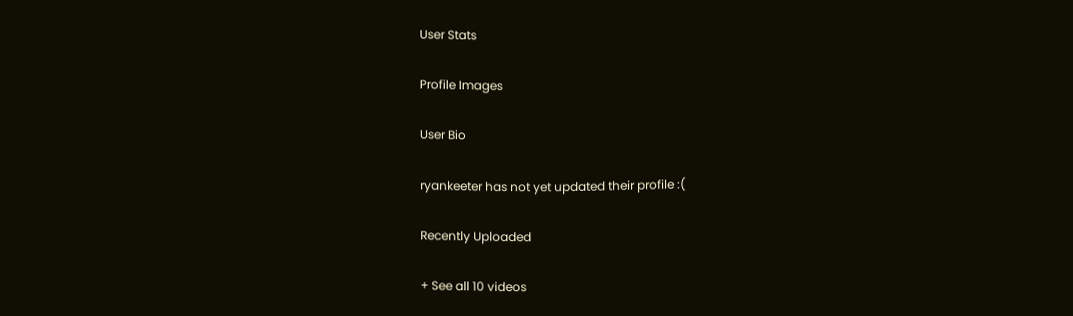User Stats

Profile Images

User Bio

ryankeeter has not yet updated their profile :(

Recently Uploaded

+ See all 10 videos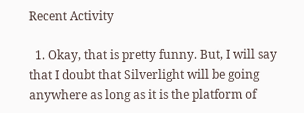Recent Activity

  1. Okay, that is pretty funny. But, I will say that I doubt that Silverlight will be going anywhere as long as it is the platform of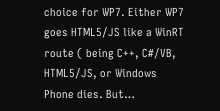choice for WP7. Either WP7 goes HTML5/JS like a WinRT route ( being C++, C#/VB, HTML5/JS, or Windows Phone dies. But…